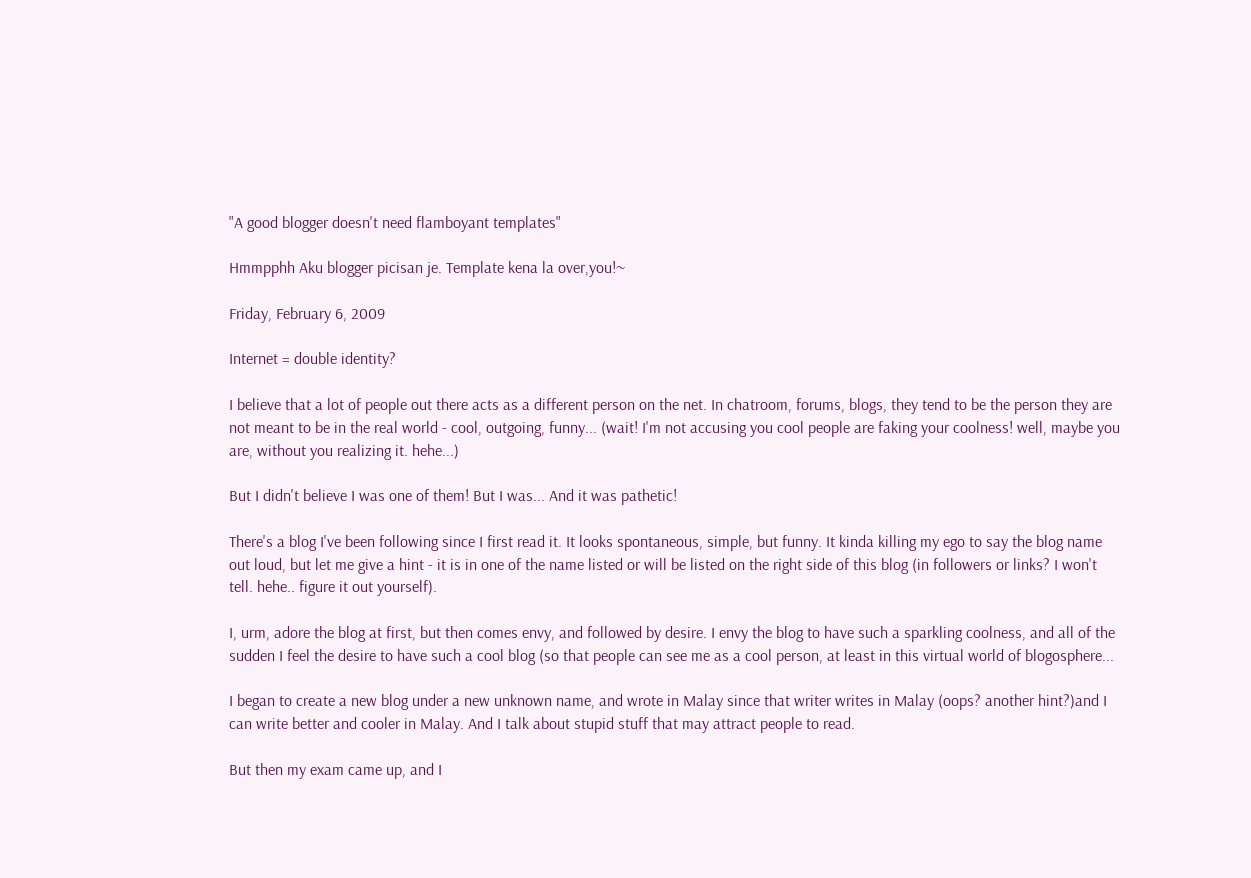"A good blogger doesn't need flamboyant templates"

Hmmpphh Aku blogger picisan je. Template kena la over,you!~

Friday, February 6, 2009

Internet = double identity?

I believe that a lot of people out there acts as a different person on the net. In chatroom, forums, blogs, they tend to be the person they are not meant to be in the real world - cool, outgoing, funny... (wait! I'm not accusing you cool people are faking your coolness! well, maybe you are, without you realizing it. hehe...)

But I didn't believe I was one of them! But I was... And it was pathetic!

There's a blog I've been following since I first read it. It looks spontaneous, simple, but funny. It kinda killing my ego to say the blog name out loud, but let me give a hint - it is in one of the name listed or will be listed on the right side of this blog (in followers or links? I won't tell. hehe.. figure it out yourself).

I, urm, adore the blog at first, but then comes envy, and followed by desire. I envy the blog to have such a sparkling coolness, and all of the sudden I feel the desire to have such a cool blog (so that people can see me as a cool person, at least in this virtual world of blogosphere...

I began to create a new blog under a new unknown name, and wrote in Malay since that writer writes in Malay (oops? another hint?)and I can write better and cooler in Malay. And I talk about stupid stuff that may attract people to read.

But then my exam came up, and I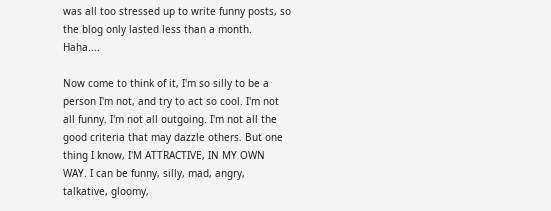was all too stressed up to write funny posts, so the blog only lasted less than a month. Haha....

Now come to think of it, I'm so silly to be a person I'm not, and try to act so cool. I'm not all funny. I'm not all outgoing. I'm not all the good criteria that may dazzle others. But one thing I know, I'M ATTRACTIVE, IN MY OWN WAY. I can be funny, silly, mad, angry, talkative, gloomy,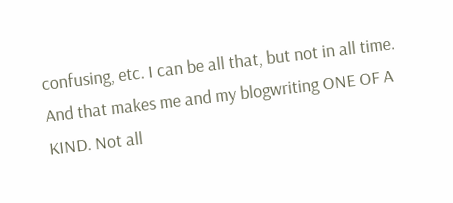confusing, etc. I can be all that, but not in all time. And that makes me and my blogwriting ONE OF A KIND. Not all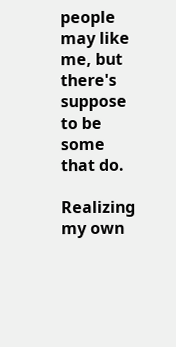people may like me, but there's suppose to be some that do.

Realizing my own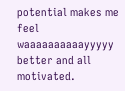potential makes me feel waaaaaaaaaayyyyy better and all motivated.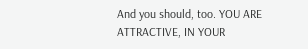And you should, too. YOU ARE ATTRACTIVE, IN YOUR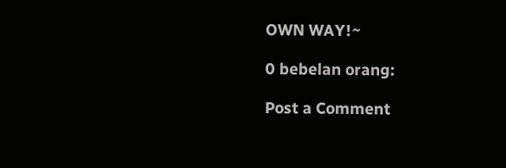OWN WAY!~

0 bebelan orang:

Post a Comment